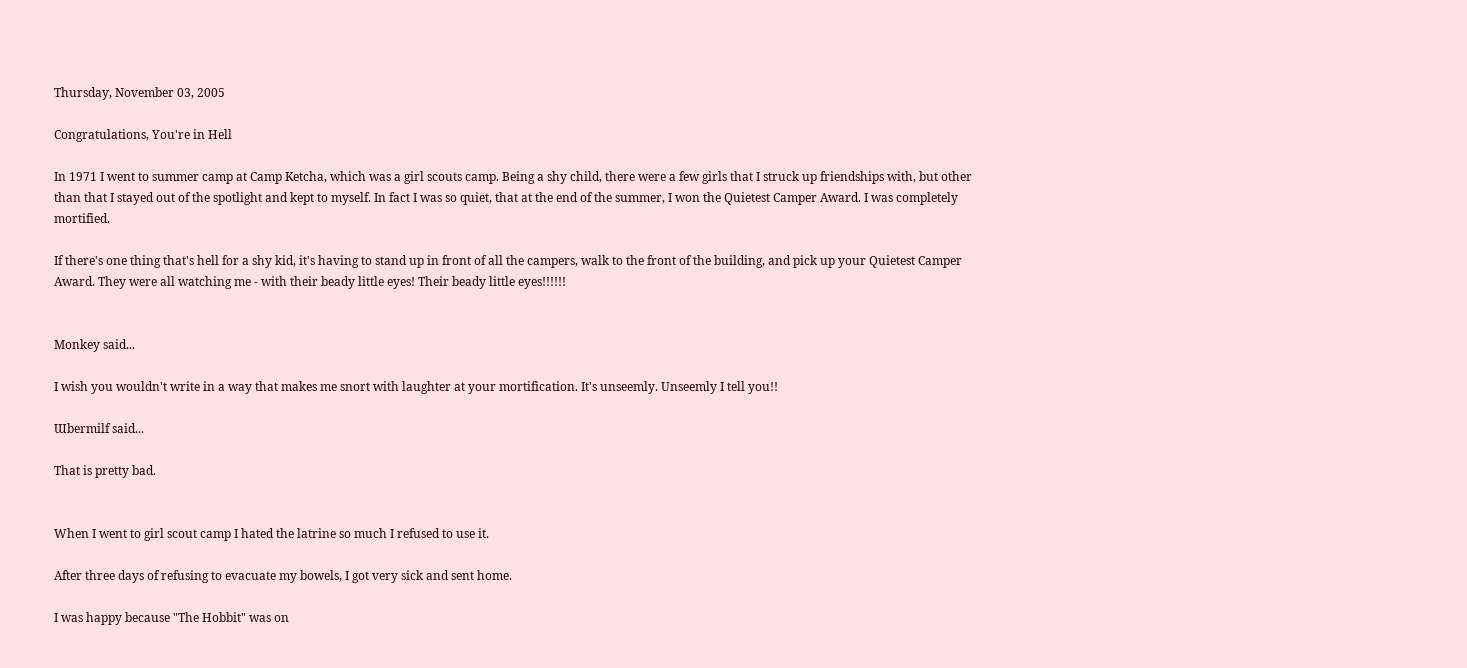Thursday, November 03, 2005

Congratulations, You're in Hell

In 1971 I went to summer camp at Camp Ketcha, which was a girl scouts camp. Being a shy child, there were a few girls that I struck up friendships with, but other than that I stayed out of the spotlight and kept to myself. In fact I was so quiet, that at the end of the summer, I won the Quietest Camper Award. I was completely mortified.

If there's one thing that's hell for a shy kid, it's having to stand up in front of all the campers, walk to the front of the building, and pick up your Quietest Camper Award. They were all watching me - with their beady little eyes! Their beady little eyes!!!!!!


Monkey said...

I wish you wouldn't write in a way that makes me snort with laughter at your mortification. It's unseemly. Unseemly I tell you!!

Ɯbermilf said...

That is pretty bad.


When I went to girl scout camp I hated the latrine so much I refused to use it.

After three days of refusing to evacuate my bowels, I got very sick and sent home.

I was happy because "The Hobbit" was on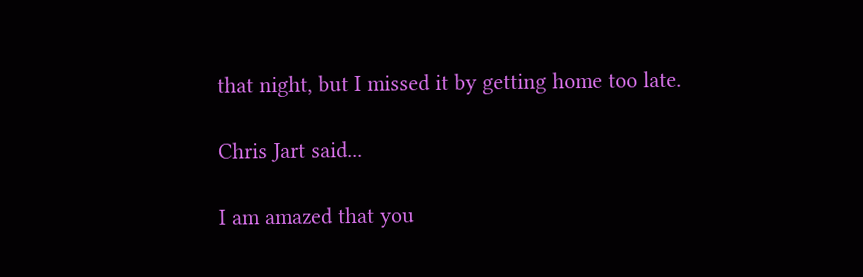that night, but I missed it by getting home too late.

Chris Jart said...

I am amazed that you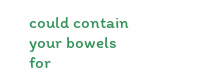could contain your bowels for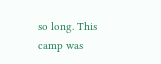so long. This camp was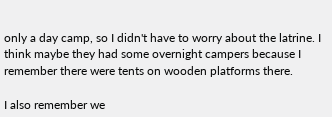only a day camp, so I didn't have to worry about the latrine. I think maybe they had some overnight campers because I remember there were tents on wooden platforms there.

I also remember we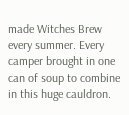made Witches Brew every summer. Every camper brought in one can of soup to combine in this huge cauldron.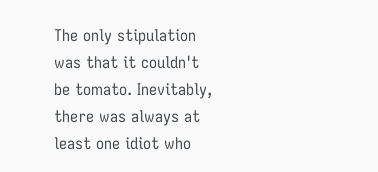The only stipulation was that it couldn't be tomato. Inevitably, there was always at least one idiot who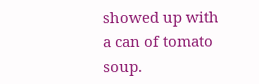showed up with a can of tomato soup.